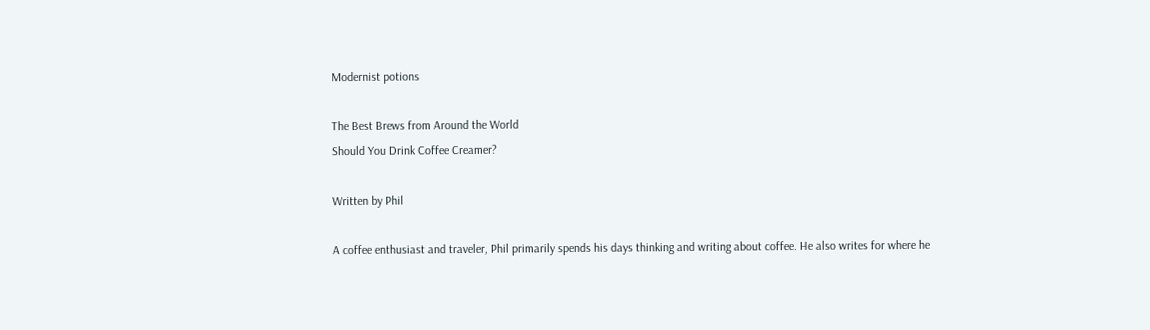Modernist potions

The Best Brews from Around the World
Should You Drink Coffee Creamer?

Written by Phil

A coffee enthusiast and traveler, Phil primarily spends his days thinking and writing about coffee. He also writes for where he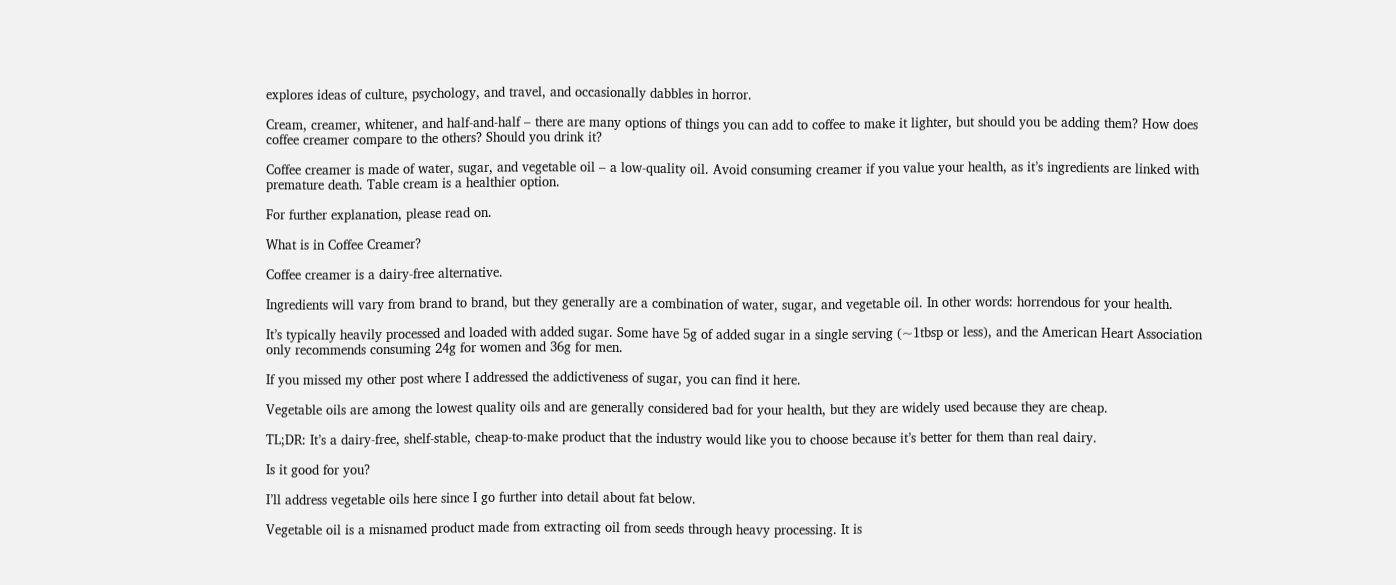explores ideas of culture, psychology, and travel, and occasionally dabbles in horror.

Cream, creamer, whitener, and half-and-half – there are many options of things you can add to coffee to make it lighter, but should you be adding them? How does coffee creamer compare to the others? Should you drink it?

Coffee creamer is made of water, sugar, and vegetable oil – a low-quality oil. Avoid consuming creamer if you value your health, as it’s ingredients are linked with premature death. Table cream is a healthier option.

For further explanation, please read on.

What is in Coffee Creamer?

Coffee creamer is a dairy-free alternative.

Ingredients will vary from brand to brand, but they generally are a combination of water, sugar, and vegetable oil. In other words: horrendous for your health.

It’s typically heavily processed and loaded with added sugar. Some have 5g of added sugar in a single serving (~1tbsp or less), and the American Heart Association only recommends consuming 24g for women and 36g for men.

If you missed my other post where I addressed the addictiveness of sugar, you can find it here.

Vegetable oils are among the lowest quality oils and are generally considered bad for your health, but they are widely used because they are cheap.

TL;DR: It’s a dairy-free, shelf-stable, cheap-to-make product that the industry would like you to choose because it’s better for them than real dairy.

Is it good for you?

I’ll address vegetable oils here since I go further into detail about fat below.

Vegetable oil is a misnamed product made from extracting oil from seeds through heavy processing. It is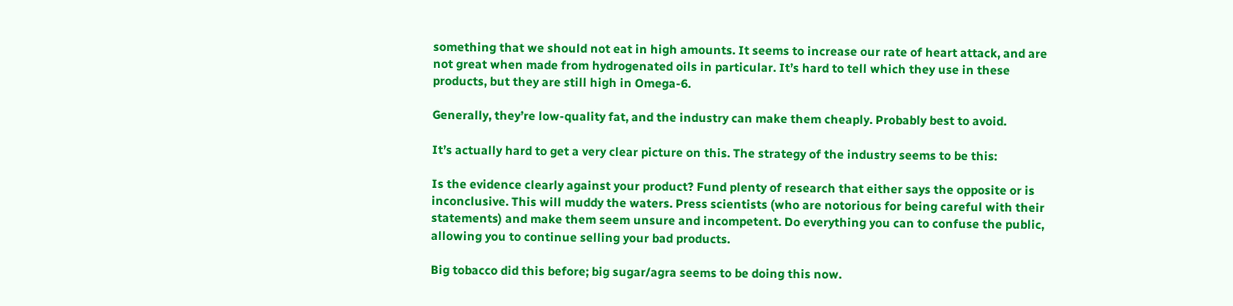something that we should not eat in high amounts. It seems to increase our rate of heart attack, and are not great when made from hydrogenated oils in particular. It’s hard to tell which they use in these products, but they are still high in Omega-6.

Generally, they’re low-quality fat, and the industry can make them cheaply. Probably best to avoid.

It’s actually hard to get a very clear picture on this. The strategy of the industry seems to be this:

Is the evidence clearly against your product? Fund plenty of research that either says the opposite or is inconclusive. This will muddy the waters. Press scientists (who are notorious for being careful with their statements) and make them seem unsure and incompetent. Do everything you can to confuse the public, allowing you to continue selling your bad products.

Big tobacco did this before; big sugar/agra seems to be doing this now.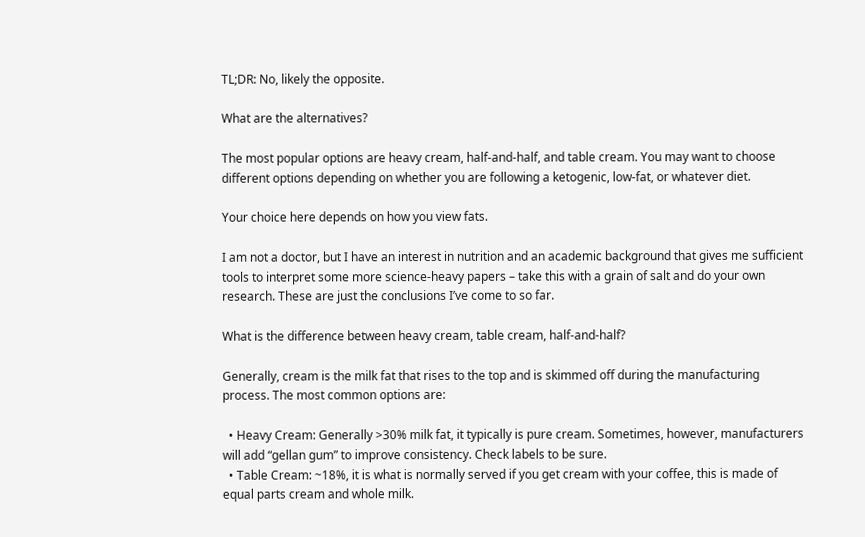TL;DR: No, likely the opposite.

What are the alternatives?

The most popular options are heavy cream, half-and-half, and table cream. You may want to choose different options depending on whether you are following a ketogenic, low-fat, or whatever diet.

Your choice here depends on how you view fats.

I am not a doctor, but I have an interest in nutrition and an academic background that gives me sufficient tools to interpret some more science-heavy papers – take this with a grain of salt and do your own research. These are just the conclusions I’ve come to so far.

What is the difference between heavy cream, table cream, half-and-half?

Generally, cream is the milk fat that rises to the top and is skimmed off during the manufacturing process. The most common options are:

  • Heavy Cream: Generally >30% milk fat, it typically is pure cream. Sometimes, however, manufacturers will add “gellan gum” to improve consistency. Check labels to be sure.
  • Table Cream: ~18%, it is what is normally served if you get cream with your coffee, this is made of equal parts cream and whole milk.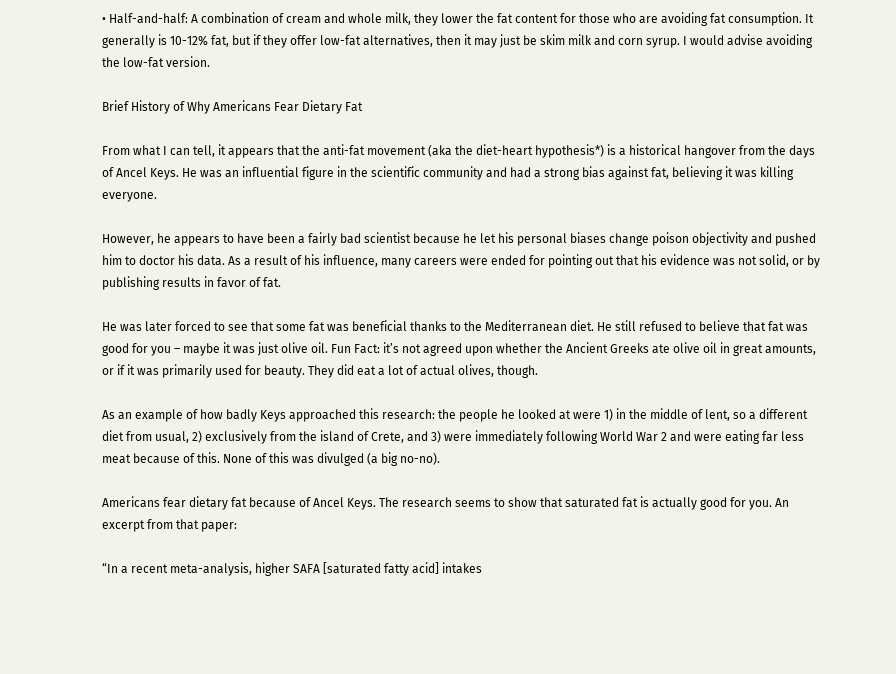• Half-and-half: A combination of cream and whole milk, they lower the fat content for those who are avoiding fat consumption. It generally is 10-12% fat, but if they offer low-fat alternatives, then it may just be skim milk and corn syrup. I would advise avoiding the low-fat version.

Brief History of Why Americans Fear Dietary Fat

From what I can tell, it appears that the anti-fat movement (aka the diet-heart hypothesis*) is a historical hangover from the days of Ancel Keys. He was an influential figure in the scientific community and had a strong bias against fat, believing it was killing everyone.

However, he appears to have been a fairly bad scientist because he let his personal biases change poison objectivity and pushed him to doctor his data. As a result of his influence, many careers were ended for pointing out that his evidence was not solid, or by publishing results in favor of fat.

He was later forced to see that some fat was beneficial thanks to the Mediterranean diet. He still refused to believe that fat was good for you – maybe it was just olive oil. Fun Fact: it’s not agreed upon whether the Ancient Greeks ate olive oil in great amounts, or if it was primarily used for beauty. They did eat a lot of actual olives, though.

As an example of how badly Keys approached this research: the people he looked at were 1) in the middle of lent, so a different diet from usual, 2) exclusively from the island of Crete, and 3) were immediately following World War 2 and were eating far less meat because of this. None of this was divulged (a big no-no).

Americans fear dietary fat because of Ancel Keys. The research seems to show that saturated fat is actually good for you. An excerpt from that paper:

“In a recent meta-analysis, higher SAFA [saturated fatty acid] intakes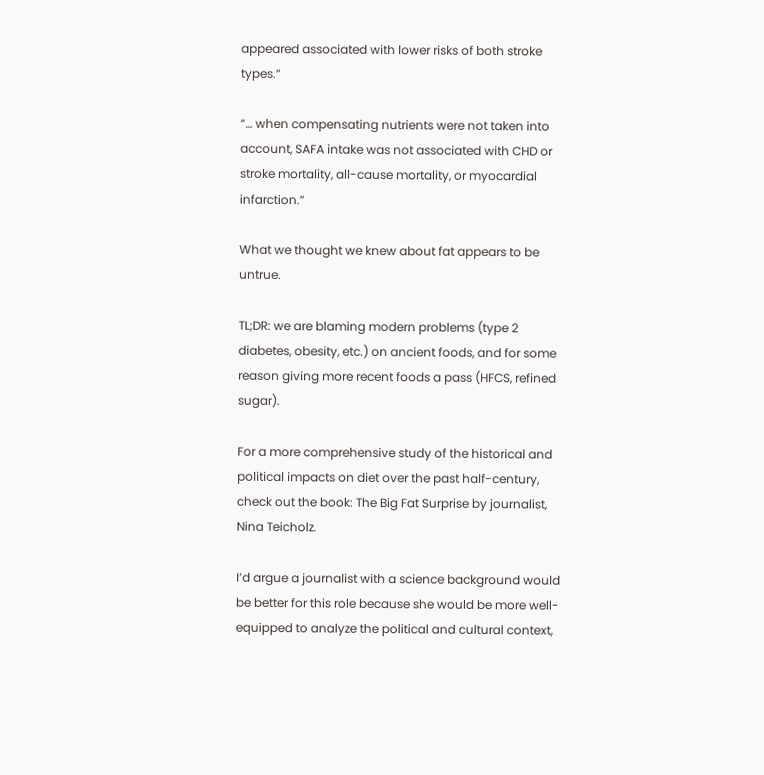appeared associated with lower risks of both stroke types.”

“… when compensating nutrients were not taken into account, SAFA intake was not associated with CHD or stroke mortality, all-cause mortality, or myocardial infarction.”

What we thought we knew about fat appears to be untrue.

TL;DR: we are blaming modern problems (type 2 diabetes, obesity, etc.) on ancient foods, and for some reason giving more recent foods a pass (HFCS, refined sugar).

For a more comprehensive study of the historical and political impacts on diet over the past half-century, check out the book: The Big Fat Surprise by journalist, Nina Teicholz.

I’d argue a journalist with a science background would be better for this role because she would be more well-equipped to analyze the political and cultural context,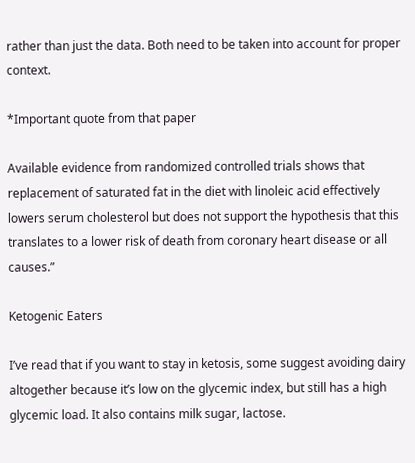rather than just the data. Both need to be taken into account for proper context.

*Important quote from that paper

Available evidence from randomized controlled trials shows that replacement of saturated fat in the diet with linoleic acid effectively lowers serum cholesterol but does not support the hypothesis that this translates to a lower risk of death from coronary heart disease or all causes.”

Ketogenic Eaters

I’ve read that if you want to stay in ketosis, some suggest avoiding dairy altogether because it’s low on the glycemic index, but still has a high glycemic load. It also contains milk sugar, lactose.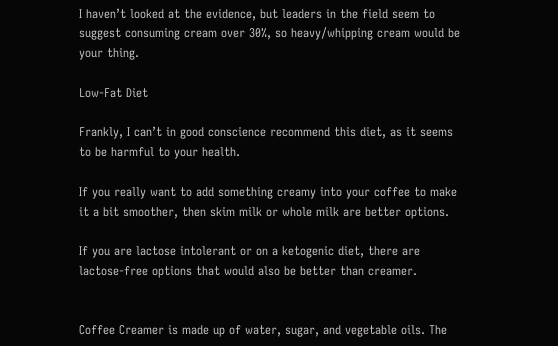I haven’t looked at the evidence, but leaders in the field seem to suggest consuming cream over 30%, so heavy/whipping cream would be your thing.

Low-Fat Diet

Frankly, I can’t in good conscience recommend this diet, as it seems to be harmful to your health.

If you really want to add something creamy into your coffee to make it a bit smoother, then skim milk or whole milk are better options.

If you are lactose intolerant or on a ketogenic diet, there are lactose-free options that would also be better than creamer.


Coffee Creamer is made up of water, sugar, and vegetable oils. The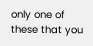only one of these that you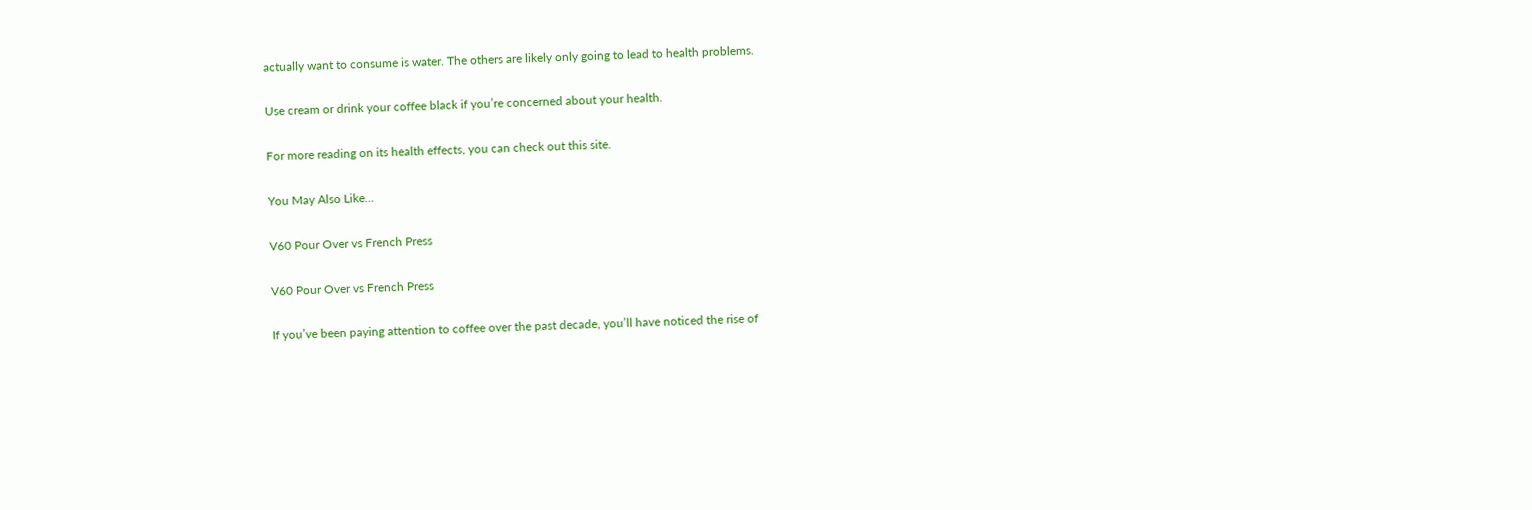actually want to consume is water. The others are likely only going to lead to health problems.

Use cream or drink your coffee black if you’re concerned about your health.

For more reading on its health effects, you can check out this site.

You May Also Like…

V60 Pour Over vs French Press

V60 Pour Over vs French Press

If you’ve been paying attention to coffee over the past decade, you’ll have noticed the rise of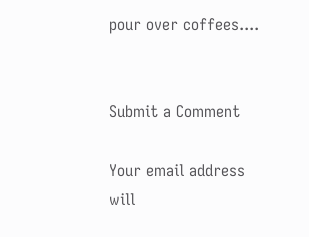pour over coffees....


Submit a Comment

Your email address will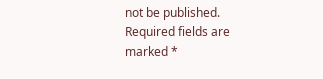not be published. Required fields are marked *